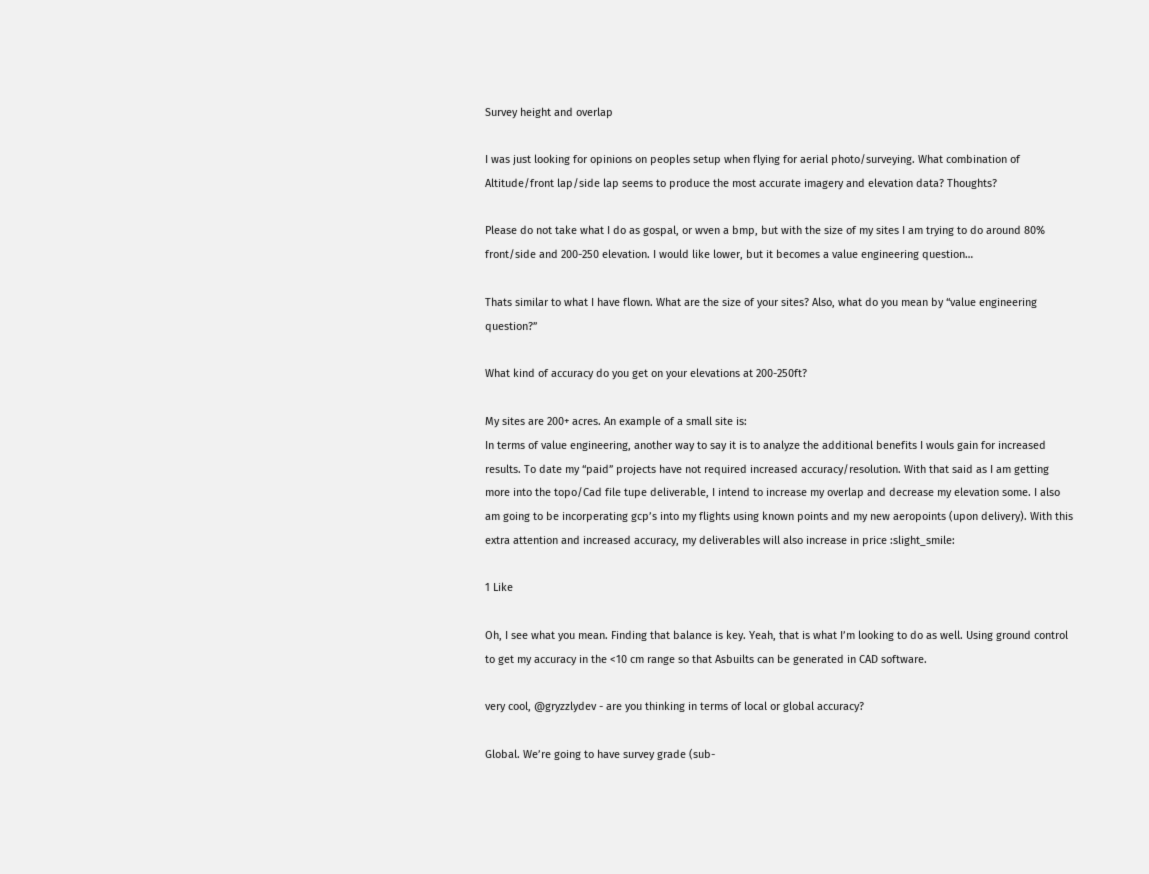Survey height and overlap

I was just looking for opinions on peoples setup when flying for aerial photo/surveying. What combination of Altitude/front lap/side lap seems to produce the most accurate imagery and elevation data? Thoughts?

Please do not take what I do as gospal, or wven a bmp, but with the size of my sites I am trying to do around 80% front/side and 200-250 elevation. I would like lower, but it becomes a value engineering question…

Thats similar to what I have flown. What are the size of your sites? Also, what do you mean by “value engineering question?”

What kind of accuracy do you get on your elevations at 200-250ft?

My sites are 200+ acres. An example of a small site is:
In terms of value engineering, another way to say it is to analyze the additional benefits I wouls gain for increased results. To date my “paid” projects have not required increased accuracy/resolution. With that said as I am getting more into the topo/Cad file tupe deliverable, I intend to increase my overlap and decrease my elevation some. I also am going to be incorperating gcp’s into my flights using known points and my new aeropoints (upon delivery). With this extra attention and increased accuracy, my deliverables will also increase in price :slight_smile:

1 Like

Oh, I see what you mean. Finding that balance is key. Yeah, that is what I’m looking to do as well. Using ground control to get my accuracy in the <10 cm range so that Asbuilts can be generated in CAD software.

very cool, @gryzzlydev - are you thinking in terms of local or global accuracy?

Global. We’re going to have survey grade (sub-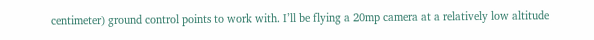centimeter) ground control points to work with. I’ll be flying a 20mp camera at a relatively low altitude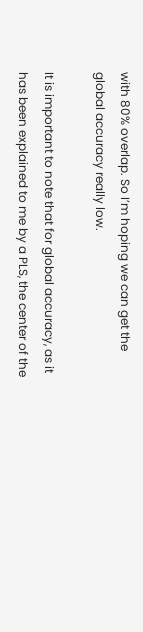with 80% overlap. So I’m hoping we can get the global accuracy really low.

It is important to note that for global accuracy, as it has been explained to me by a PLS, the center of the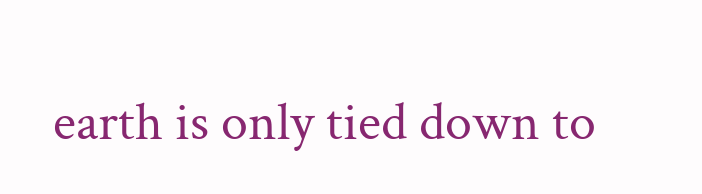earth is only tied down to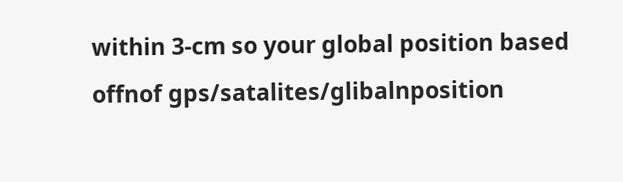within 3-cm so your global position based offnof gps/satalites/glibalnposition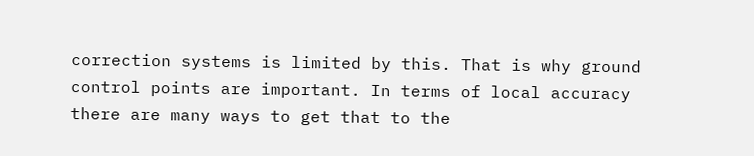correction systems is limited by this. That is why ground control points are important. In terms of local accuracy there are many ways to get that to the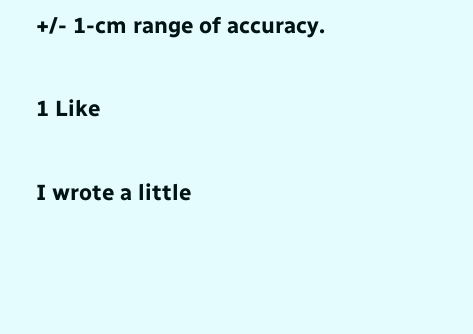+/- 1-cm range of accuracy.

1 Like

I wrote a little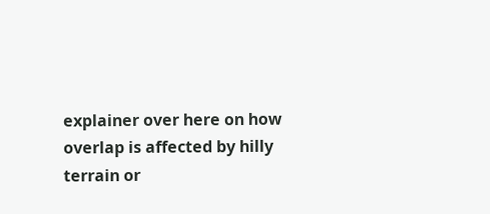explainer over here on how overlap is affected by hilly terrain or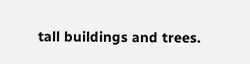tall buildings and trees.